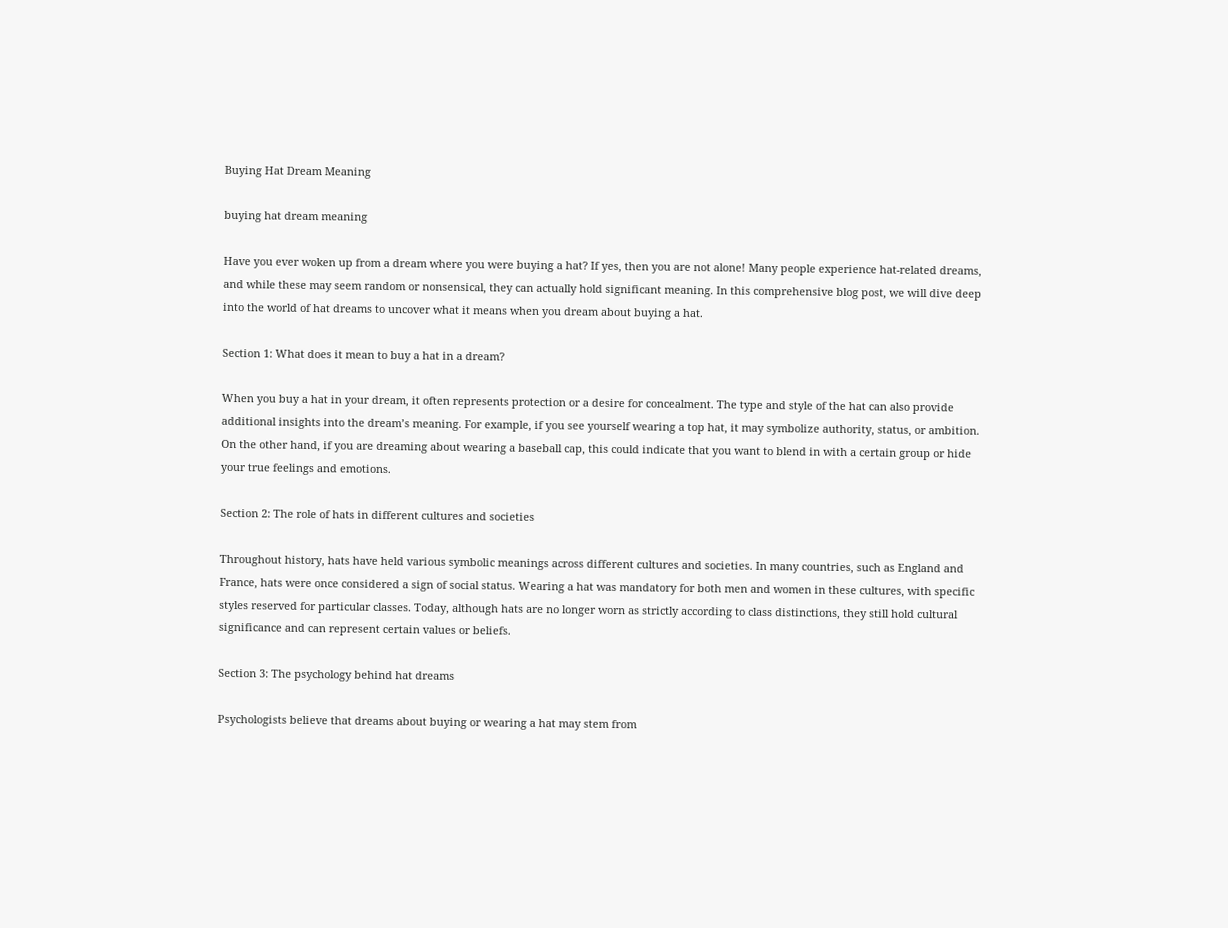Buying Hat Dream Meaning

buying hat dream meaning

Have you ever woken up from a dream where you were buying a hat? If yes, then you are not alone! Many people experience hat-related dreams, and while these may seem random or nonsensical, they can actually hold significant meaning. In this comprehensive blog post, we will dive deep into the world of hat dreams to uncover what it means when you dream about buying a hat.

Section 1: What does it mean to buy a hat in a dream?

When you buy a hat in your dream, it often represents protection or a desire for concealment. The type and style of the hat can also provide additional insights into the dream’s meaning. For example, if you see yourself wearing a top hat, it may symbolize authority, status, or ambition. On the other hand, if you are dreaming about wearing a baseball cap, this could indicate that you want to blend in with a certain group or hide your true feelings and emotions.

Section 2: The role of hats in different cultures and societies

Throughout history, hats have held various symbolic meanings across different cultures and societies. In many countries, such as England and France, hats were once considered a sign of social status. Wearing a hat was mandatory for both men and women in these cultures, with specific styles reserved for particular classes. Today, although hats are no longer worn as strictly according to class distinctions, they still hold cultural significance and can represent certain values or beliefs.

Section 3: The psychology behind hat dreams

Psychologists believe that dreams about buying or wearing a hat may stem from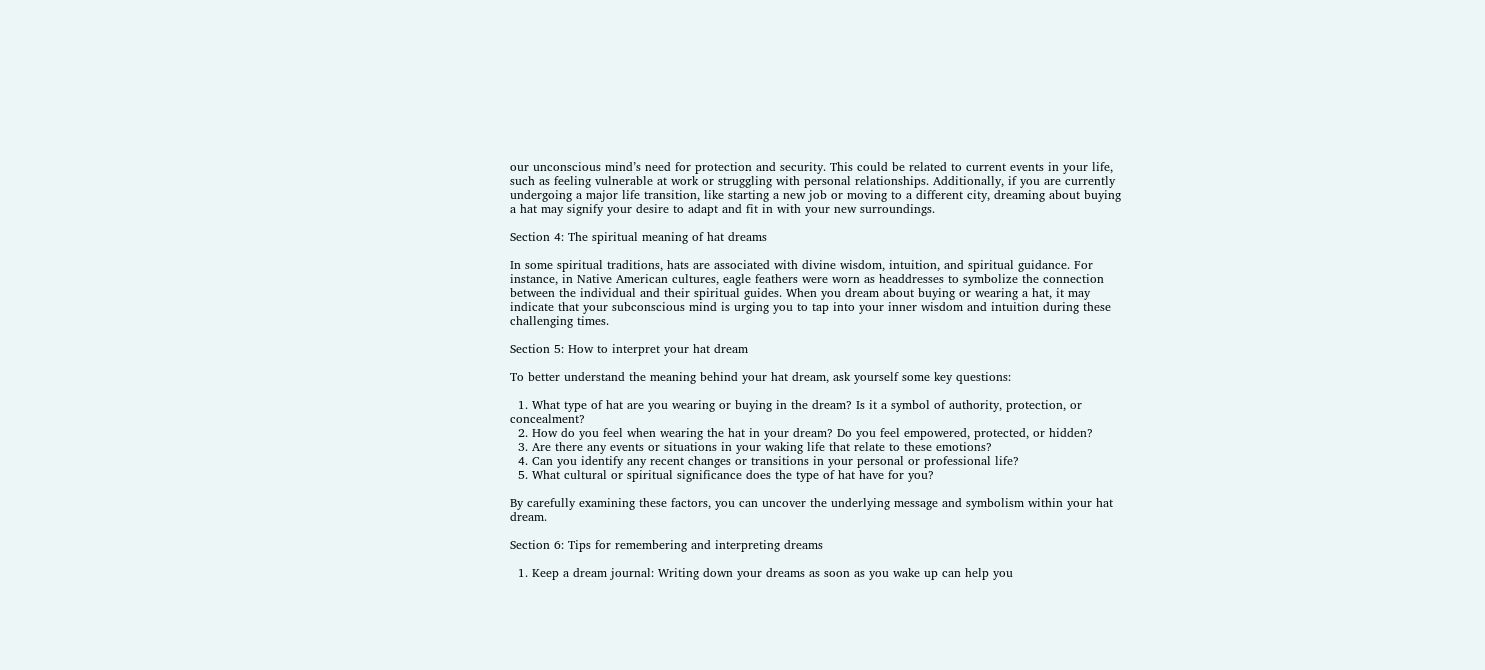our unconscious mind’s need for protection and security. This could be related to current events in your life, such as feeling vulnerable at work or struggling with personal relationships. Additionally, if you are currently undergoing a major life transition, like starting a new job or moving to a different city, dreaming about buying a hat may signify your desire to adapt and fit in with your new surroundings.

Section 4: The spiritual meaning of hat dreams

In some spiritual traditions, hats are associated with divine wisdom, intuition, and spiritual guidance. For instance, in Native American cultures, eagle feathers were worn as headdresses to symbolize the connection between the individual and their spiritual guides. When you dream about buying or wearing a hat, it may indicate that your subconscious mind is urging you to tap into your inner wisdom and intuition during these challenging times.

Section 5: How to interpret your hat dream

To better understand the meaning behind your hat dream, ask yourself some key questions:

  1. What type of hat are you wearing or buying in the dream? Is it a symbol of authority, protection, or concealment?
  2. How do you feel when wearing the hat in your dream? Do you feel empowered, protected, or hidden?
  3. Are there any events or situations in your waking life that relate to these emotions?
  4. Can you identify any recent changes or transitions in your personal or professional life?
  5. What cultural or spiritual significance does the type of hat have for you?

By carefully examining these factors, you can uncover the underlying message and symbolism within your hat dream.

Section 6: Tips for remembering and interpreting dreams

  1. Keep a dream journal: Writing down your dreams as soon as you wake up can help you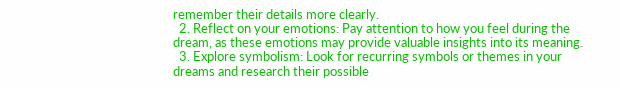remember their details more clearly.
  2. Reflect on your emotions: Pay attention to how you feel during the dream, as these emotions may provide valuable insights into its meaning.
  3. Explore symbolism: Look for recurring symbols or themes in your dreams and research their possible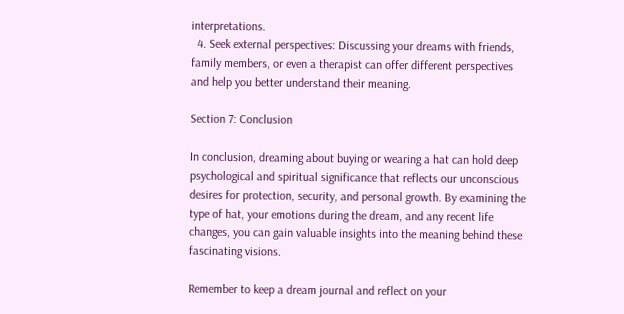interpretations.
  4. Seek external perspectives: Discussing your dreams with friends, family members, or even a therapist can offer different perspectives and help you better understand their meaning.

Section 7: Conclusion

In conclusion, dreaming about buying or wearing a hat can hold deep psychological and spiritual significance that reflects our unconscious desires for protection, security, and personal growth. By examining the type of hat, your emotions during the dream, and any recent life changes, you can gain valuable insights into the meaning behind these fascinating visions.

Remember to keep a dream journal and reflect on your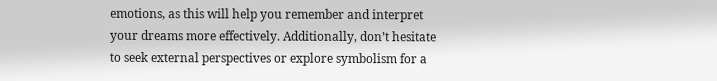emotions, as this will help you remember and interpret your dreams more effectively. Additionally, don’t hesitate to seek external perspectives or explore symbolism for a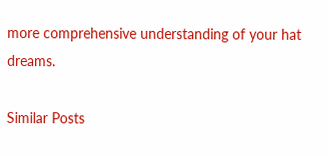more comprehensive understanding of your hat dreams.

Similar Posts